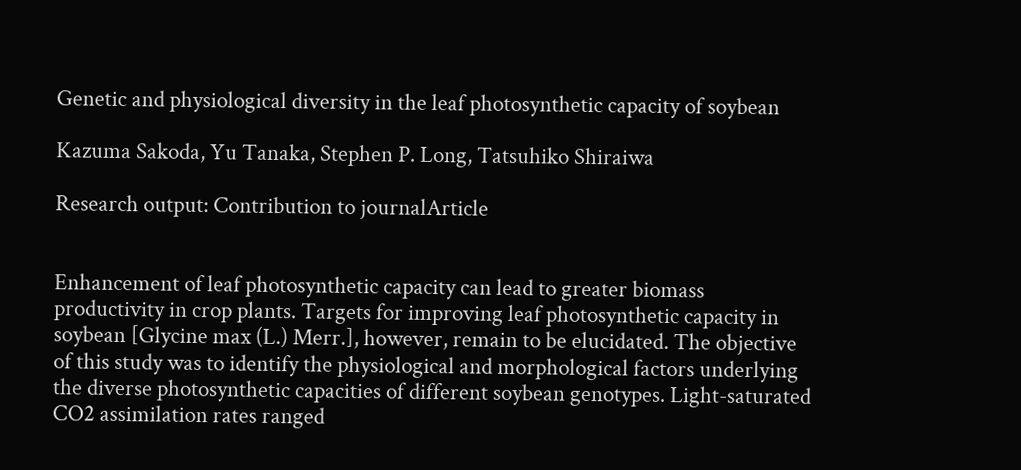Genetic and physiological diversity in the leaf photosynthetic capacity of soybean

Kazuma Sakoda, Yu Tanaka, Stephen P. Long, Tatsuhiko Shiraiwa

Research output: Contribution to journalArticle


Enhancement of leaf photosynthetic capacity can lead to greater biomass productivity in crop plants. Targets for improving leaf photosynthetic capacity in soybean [Glycine max (L.) Merr.], however, remain to be elucidated. The objective of this study was to identify the physiological and morphological factors underlying the diverse photosynthetic capacities of different soybean genotypes. Light-saturated CO2 assimilation rates ranged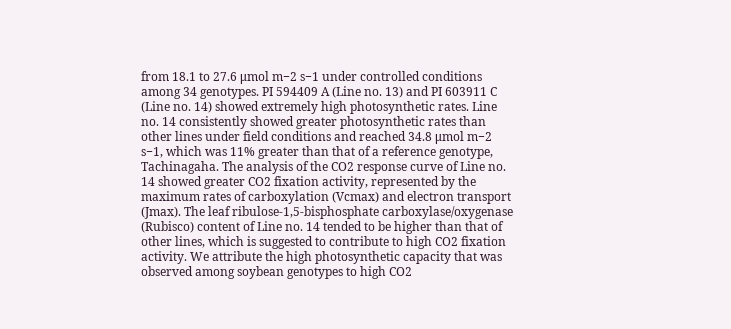from 18.1 to 27.6 μmol m−2 s−1 under controlled conditions among 34 genotypes. PI 594409 A (Line no. 13) and PI 603911 C (Line no. 14) showed extremely high photosynthetic rates. Line no. 14 consistently showed greater photosynthetic rates than other lines under field conditions and reached 34.8 μmol m−2 s−1, which was 11% greater than that of a reference genotype, Tachinagaha. The analysis of the CO2 response curve of Line no. 14 showed greater CO2 fixation activity, represented by the maximum rates of carboxylation (Vcmax) and electron transport (Jmax). The leaf ribulose-1,5-bisphosphate carboxylase/oxygenase (Rubisco) content of Line no. 14 tended to be higher than that of other lines, which is suggested to contribute to high CO2 fixation activity. We attribute the high photosynthetic capacity that was observed among soybean genotypes to high CO2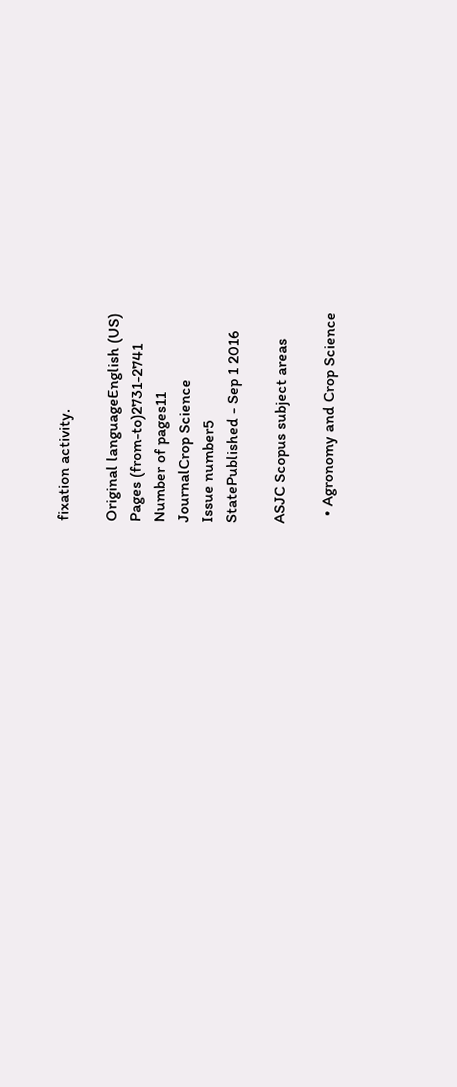fixation activity.

Original languageEnglish (US)
Pages (from-to)2731-2741
Number of pages11
JournalCrop Science
Issue number5
StatePublished - Sep 1 2016

ASJC Scopus subject areas

  • Agronomy and Crop Science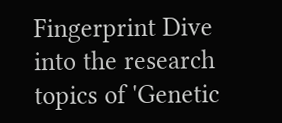Fingerprint Dive into the research topics of 'Genetic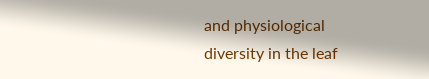and physiological diversity in the leaf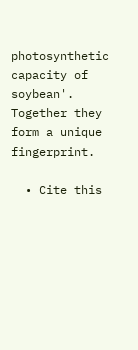photosynthetic capacity of soybean'. Together they form a unique fingerprint.

  • Cite this